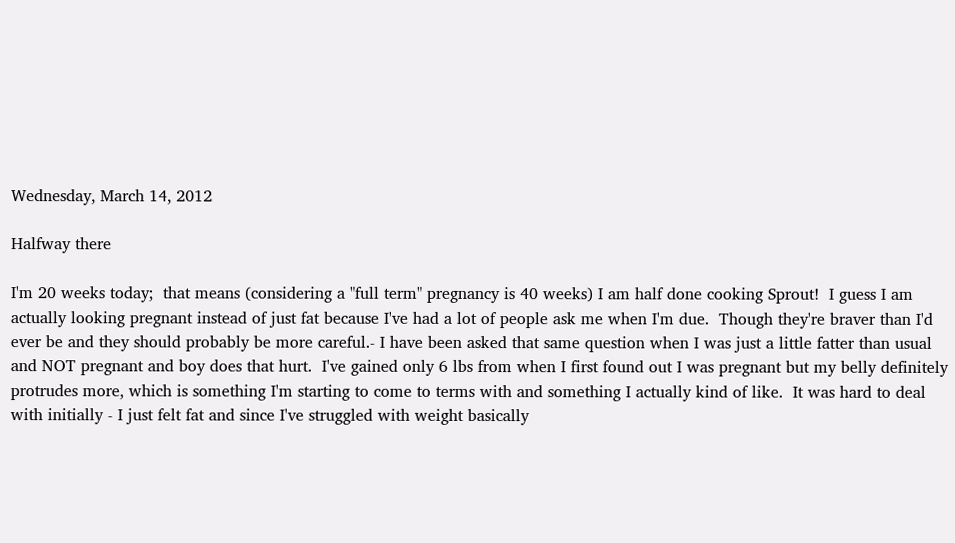Wednesday, March 14, 2012

Halfway there

I'm 20 weeks today;  that means (considering a "full term" pregnancy is 40 weeks) I am half done cooking Sprout!  I guess I am actually looking pregnant instead of just fat because I've had a lot of people ask me when I'm due.  Though they're braver than I'd ever be and they should probably be more careful.- I have been asked that same question when I was just a little fatter than usual and NOT pregnant and boy does that hurt.  I've gained only 6 lbs from when I first found out I was pregnant but my belly definitely protrudes more, which is something I'm starting to come to terms with and something I actually kind of like.  It was hard to deal with initially - I just felt fat and since I've struggled with weight basically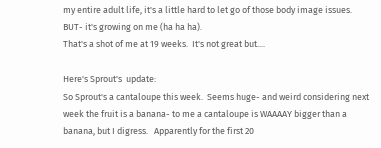my entire adult life, it's a little hard to let go of those body image issues.  BUT- it's growing on me (ha ha ha).
That's a shot of me at 19 weeks.  It's not great but....

Here's Sprout's  update:
So Sprout's a cantaloupe this week.  Seems huge- and weird considering next week the fruit is a banana- to me a cantaloupe is WAAAAY bigger than a banana, but I digress.   Apparently for the first 20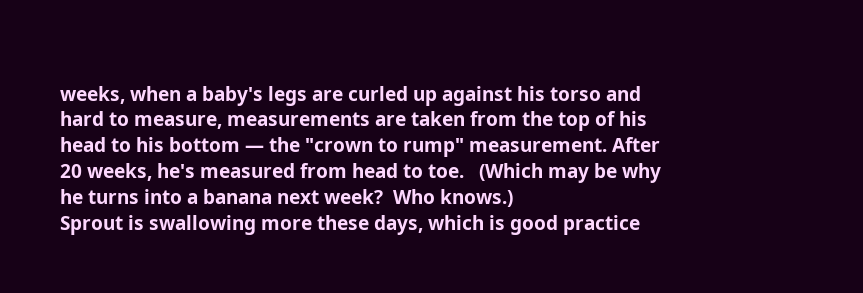weeks, when a baby's legs are curled up against his torso and hard to measure, measurements are taken from the top of his head to his bottom — the "crown to rump" measurement. After 20 weeks, he's measured from head to toe.   (Which may be why he turns into a banana next week?  Who knows.)
Sprout is swallowing more these days, which is good practice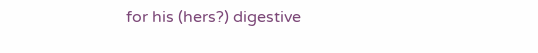for his (hers?) digestive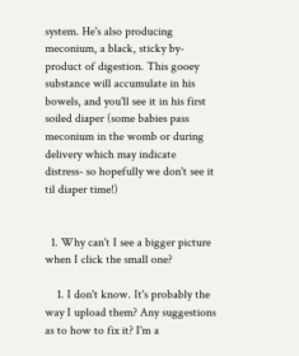system. He's also producing meconium, a black, sticky by-product of digestion. This gooey substance will accumulate in his bowels, and you'll see it in his first soiled diaper (some babies pass meconium in the womb or during delivery which may indicate distress- so hopefully we don't see it til diaper time!)


  1. Why can't I see a bigger picture when I click the small one?

    1. I don't know. It's probably the way I upload them? Any suggestions as to how to fix it? I'm a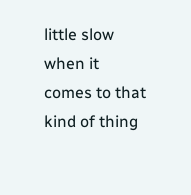little slow when it comes to that kind of thing